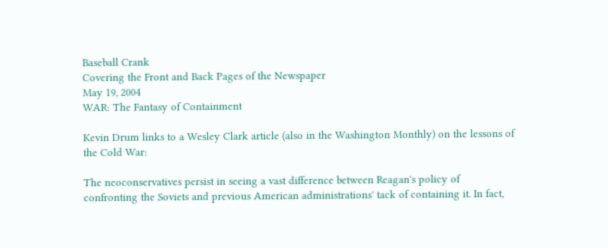Baseball Crank
Covering the Front and Back Pages of the Newspaper
May 19, 2004
WAR: The Fantasy of Containment

Kevin Drum links to a Wesley Clark article (also in the Washington Monthly) on the lessons of the Cold War:

The neoconservatives persist in seeing a vast difference between Reagan's policy of confronting the Soviets and previous American administrations' tack of containing it. In fact,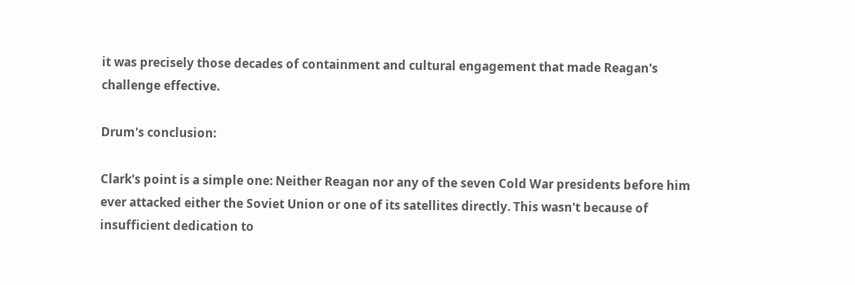it was precisely those decades of containment and cultural engagement that made Reagan's challenge effective.

Drum's conclusion:

Clark's point is a simple one: Neither Reagan nor any of the seven Cold War presidents before him ever attacked either the Soviet Union or one of its satellites directly. This wasn't because of insufficient dedication to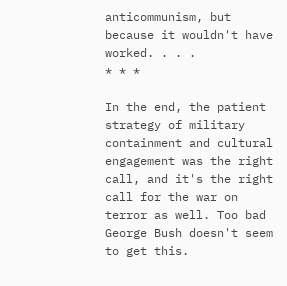anticommunism, but because it wouldn't have worked. . . .
* * *

In the end, the patient strategy of military containment and cultural engagement was the right call, and it's the right call for the war on terror as well. Too bad George Bush doesn't seem to get this.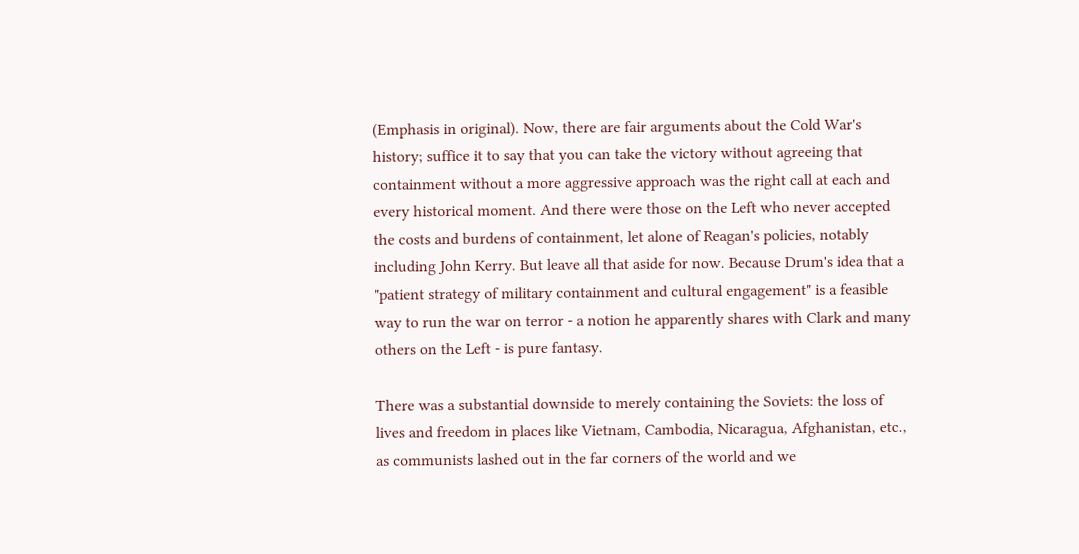(Emphasis in original). Now, there are fair arguments about the Cold War's history; suffice it to say that you can take the victory without agreeing that containment without a more aggressive approach was the right call at each and every historical moment. And there were those on the Left who never accepted the costs and burdens of containment, let alone of Reagan's policies, notably including John Kerry. But leave all that aside for now. Because Drum's idea that a "patient strategy of military containment and cultural engagement" is a feasible way to run the war on terror - a notion he apparently shares with Clark and many others on the Left - is pure fantasy.

There was a substantial downside to merely containing the Soviets: the loss of lives and freedom in places like Vietnam, Cambodia, Nicaragua, Afghanistan, etc., as communists lashed out in the far corners of the world and we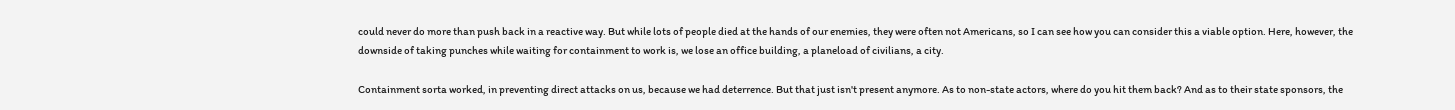could never do more than push back in a reactive way. But while lots of people died at the hands of our enemies, they were often not Americans, so I can see how you can consider this a viable option. Here, however, the downside of taking punches while waiting for containment to work is, we lose an office building, a planeload of civilians, a city.

Containment sorta worked, in preventing direct attacks on us, because we had deterrence. But that just isn't present anymore. As to non-state actors, where do you hit them back? And as to their state sponsors, the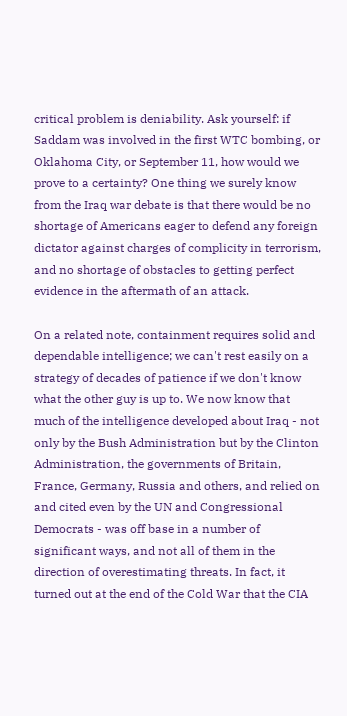critical problem is deniability. Ask yourself: if Saddam was involved in the first WTC bombing, or Oklahoma City, or September 11, how would we prove to a certainty? One thing we surely know from the Iraq war debate is that there would be no shortage of Americans eager to defend any foreign dictator against charges of complicity in terrorism, and no shortage of obstacles to getting perfect evidence in the aftermath of an attack.

On a related note, containment requires solid and dependable intelligence; we can't rest easily on a strategy of decades of patience if we don't know what the other guy is up to. We now know that much of the intelligence developed about Iraq - not only by the Bush Administration but by the Clinton Administration, the governments of Britain, France, Germany, Russia and others, and relied on and cited even by the UN and Congressional Democrats - was off base in a number of significant ways, and not all of them in the direction of overestimating threats. In fact, it turned out at the end of the Cold War that the CIA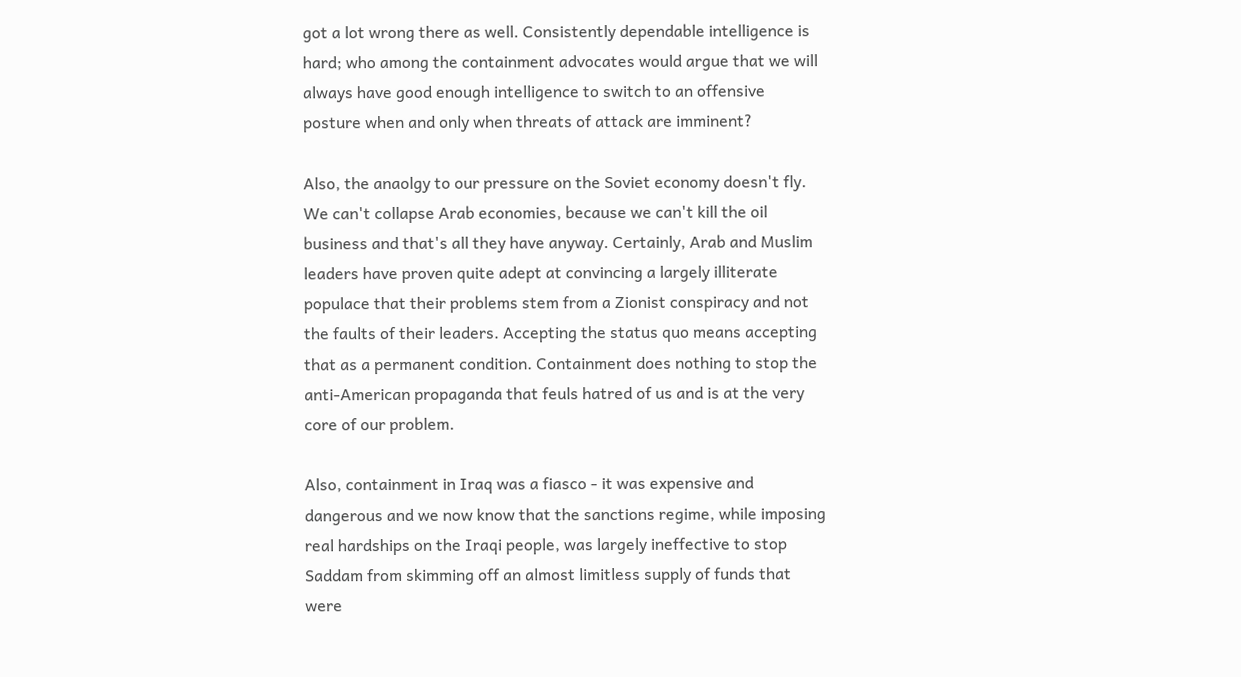got a lot wrong there as well. Consistently dependable intelligence is hard; who among the containment advocates would argue that we will always have good enough intelligence to switch to an offensive posture when and only when threats of attack are imminent?

Also, the anaolgy to our pressure on the Soviet economy doesn't fly. We can't collapse Arab economies, because we can't kill the oil business and that's all they have anyway. Certainly, Arab and Muslim leaders have proven quite adept at convincing a largely illiterate populace that their problems stem from a Zionist conspiracy and not the faults of their leaders. Accepting the status quo means accepting that as a permanent condition. Containment does nothing to stop the anti-American propaganda that feuls hatred of us and is at the very core of our problem.

Also, containment in Iraq was a fiasco - it was expensive and dangerous and we now know that the sanctions regime, while imposing real hardships on the Iraqi people, was largely ineffective to stop Saddam from skimming off an almost limitless supply of funds that were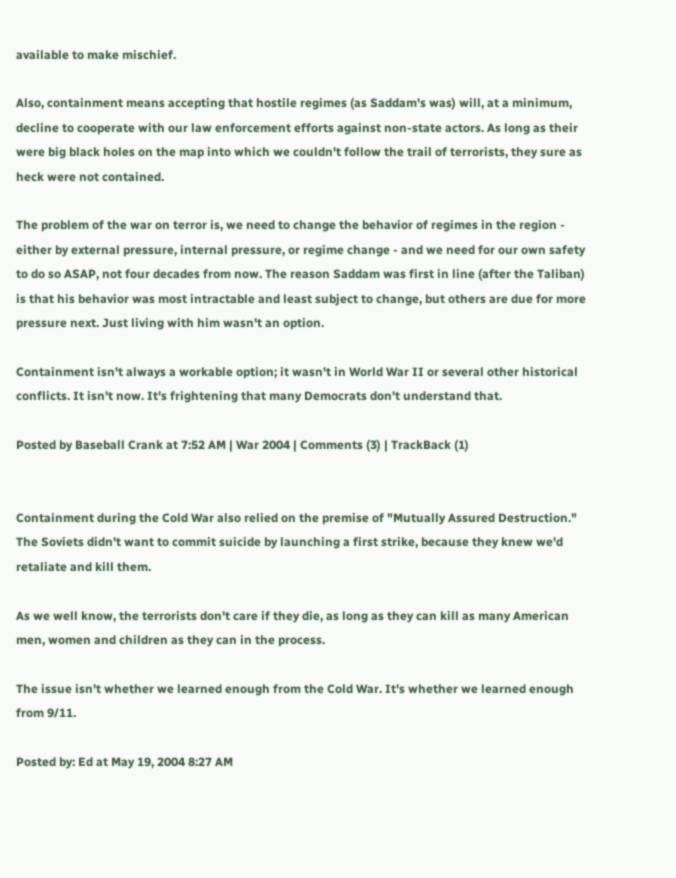available to make mischief.

Also, containment means accepting that hostile regimes (as Saddam's was) will, at a minimum, decline to cooperate with our law enforcement efforts against non-state actors. As long as their were big black holes on the map into which we couldn't follow the trail of terrorists, they sure as heck were not contained.

The problem of the war on terror is, we need to change the behavior of regimes in the region - either by external pressure, internal pressure, or regime change - and we need for our own safety to do so ASAP, not four decades from now. The reason Saddam was first in line (after the Taliban) is that his behavior was most intractable and least subject to change, but others are due for more pressure next. Just living with him wasn't an option.

Containment isn't always a workable option; it wasn't in World War II or several other historical conflicts. It isn't now. It's frightening that many Democrats don't understand that.

Posted by Baseball Crank at 7:52 AM | War 2004 | Comments (3) | TrackBack (1)


Containment during the Cold War also relied on the premise of "Mutually Assured Destruction." The Soviets didn't want to commit suicide by launching a first strike, because they knew we'd retaliate and kill them.

As we well know, the terrorists don't care if they die, as long as they can kill as many American men, women and children as they can in the process.

The issue isn't whether we learned enough from the Cold War. It's whether we learned enough from 9/11.

Posted by: Ed at May 19, 2004 8:27 AM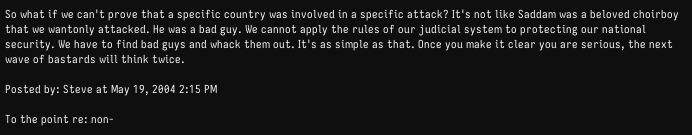So what if we can't prove that a specific country was involved in a specific attack? It's not like Saddam was a beloved choirboy that we wantonly attacked. He was a bad guy. We cannot apply the rules of our judicial system to protecting our national security. We have to find bad guys and whack them out. It's as simple as that. Once you make it clear you are serious, the next wave of bastards will think twice.

Posted by: Steve at May 19, 2004 2:15 PM

To the point re: non-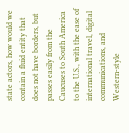state actors, how would we contain a fluid entity that does not have borders, but passes easily from the Caucuses to South America to the U.S., with the ease of international travel, digital communications, and Western-style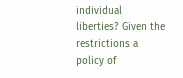individual liberties? Given the restrictions a policy of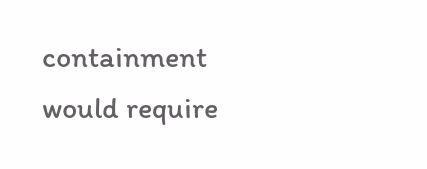containment would require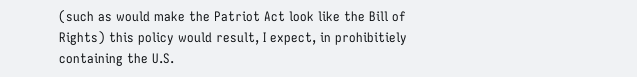(such as would make the Patriot Act look like the Bill of Rights) this policy would result, I expect, in prohibitiely containing the U.S.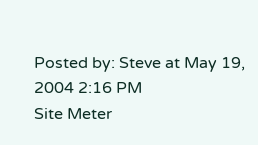Posted by: Steve at May 19, 2004 2:16 PM
Site Meter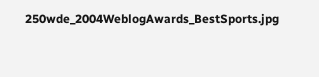250wde_2004WeblogAwards_BestSports.jpg